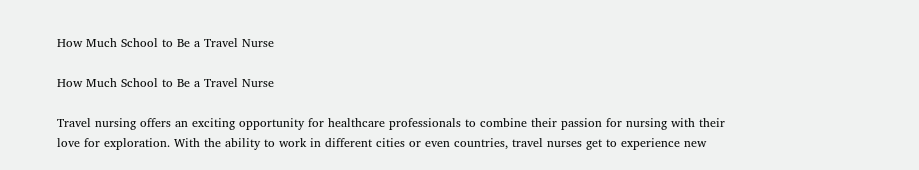How Much School to Be a Travel Nurse

How Much School to Be a Travel Nurse

Travel nursing offers an exciting opportunity for healthcare professionals to combine their passion for nursing with their love for exploration. With the ability to work in different cities or even countries, travel nurses get to experience new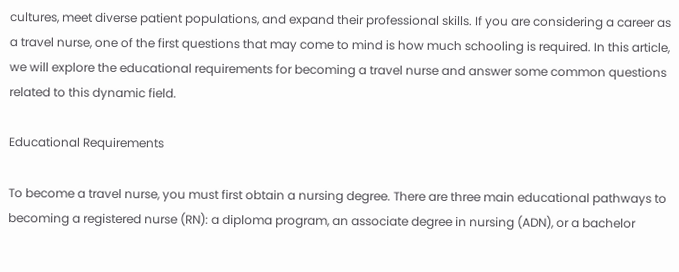cultures, meet diverse patient populations, and expand their professional skills. If you are considering a career as a travel nurse, one of the first questions that may come to mind is how much schooling is required. In this article, we will explore the educational requirements for becoming a travel nurse and answer some common questions related to this dynamic field.

Educational Requirements

To become a travel nurse, you must first obtain a nursing degree. There are three main educational pathways to becoming a registered nurse (RN): a diploma program, an associate degree in nursing (ADN), or a bachelor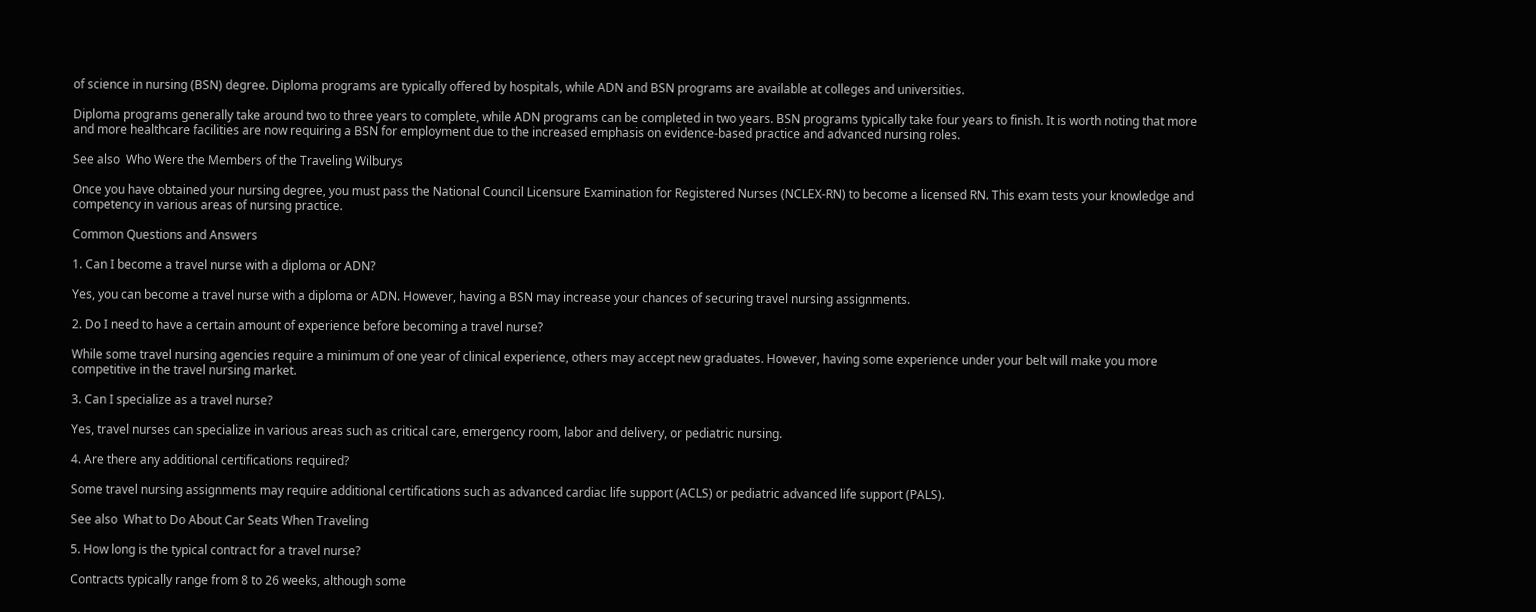of science in nursing (BSN) degree. Diploma programs are typically offered by hospitals, while ADN and BSN programs are available at colleges and universities.

Diploma programs generally take around two to three years to complete, while ADN programs can be completed in two years. BSN programs typically take four years to finish. It is worth noting that more and more healthcare facilities are now requiring a BSN for employment due to the increased emphasis on evidence-based practice and advanced nursing roles.

See also  Who Were the Members of the Traveling Wilburys

Once you have obtained your nursing degree, you must pass the National Council Licensure Examination for Registered Nurses (NCLEX-RN) to become a licensed RN. This exam tests your knowledge and competency in various areas of nursing practice.

Common Questions and Answers

1. Can I become a travel nurse with a diploma or ADN?

Yes, you can become a travel nurse with a diploma or ADN. However, having a BSN may increase your chances of securing travel nursing assignments.

2. Do I need to have a certain amount of experience before becoming a travel nurse?

While some travel nursing agencies require a minimum of one year of clinical experience, others may accept new graduates. However, having some experience under your belt will make you more competitive in the travel nursing market.

3. Can I specialize as a travel nurse?

Yes, travel nurses can specialize in various areas such as critical care, emergency room, labor and delivery, or pediatric nursing.

4. Are there any additional certifications required?

Some travel nursing assignments may require additional certifications such as advanced cardiac life support (ACLS) or pediatric advanced life support (PALS).

See also  What to Do About Car Seats When Traveling

5. How long is the typical contract for a travel nurse?

Contracts typically range from 8 to 26 weeks, although some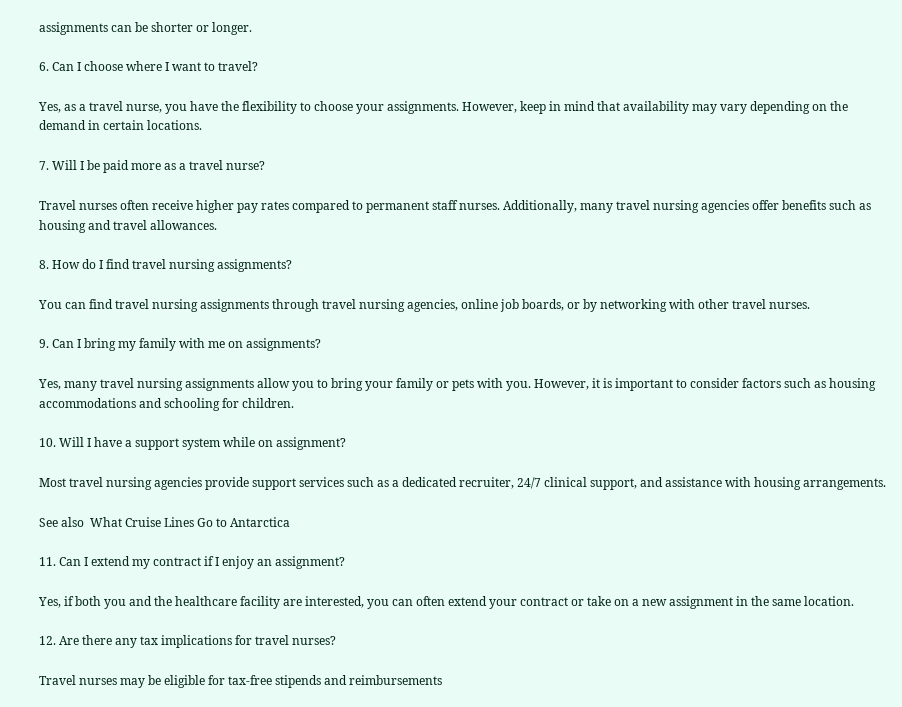assignments can be shorter or longer.

6. Can I choose where I want to travel?

Yes, as a travel nurse, you have the flexibility to choose your assignments. However, keep in mind that availability may vary depending on the demand in certain locations.

7. Will I be paid more as a travel nurse?

Travel nurses often receive higher pay rates compared to permanent staff nurses. Additionally, many travel nursing agencies offer benefits such as housing and travel allowances.

8. How do I find travel nursing assignments?

You can find travel nursing assignments through travel nursing agencies, online job boards, or by networking with other travel nurses.

9. Can I bring my family with me on assignments?

Yes, many travel nursing assignments allow you to bring your family or pets with you. However, it is important to consider factors such as housing accommodations and schooling for children.

10. Will I have a support system while on assignment?

Most travel nursing agencies provide support services such as a dedicated recruiter, 24/7 clinical support, and assistance with housing arrangements.

See also  What Cruise Lines Go to Antarctica

11. Can I extend my contract if I enjoy an assignment?

Yes, if both you and the healthcare facility are interested, you can often extend your contract or take on a new assignment in the same location.

12. Are there any tax implications for travel nurses?

Travel nurses may be eligible for tax-free stipends and reimbursements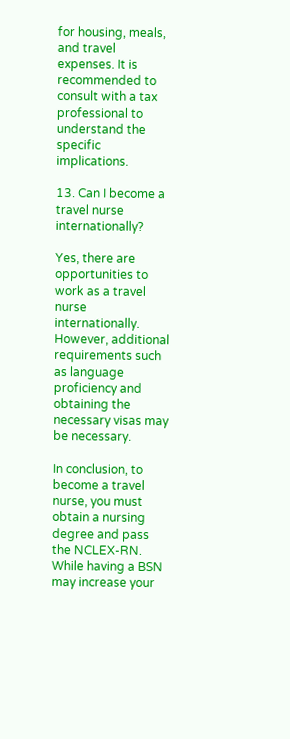for housing, meals, and travel expenses. It is recommended to consult with a tax professional to understand the specific implications.

13. Can I become a travel nurse internationally?

Yes, there are opportunities to work as a travel nurse internationally. However, additional requirements such as language proficiency and obtaining the necessary visas may be necessary.

In conclusion, to become a travel nurse, you must obtain a nursing degree and pass the NCLEX-RN. While having a BSN may increase your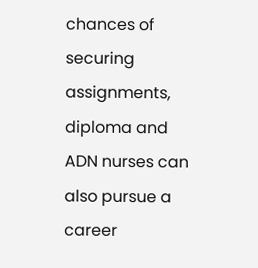chances of securing assignments, diploma and ADN nurses can also pursue a career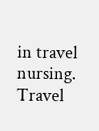in travel nursing. Travel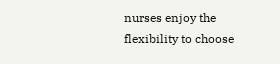nurses enjoy the flexibility to choose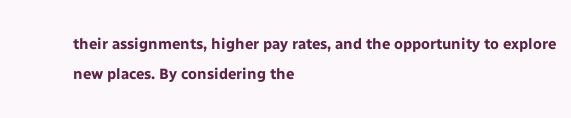their assignments, higher pay rates, and the opportunity to explore new places. By considering the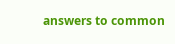answers to common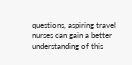questions, aspiring travel nurses can gain a better understanding of this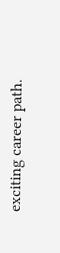exciting career path.